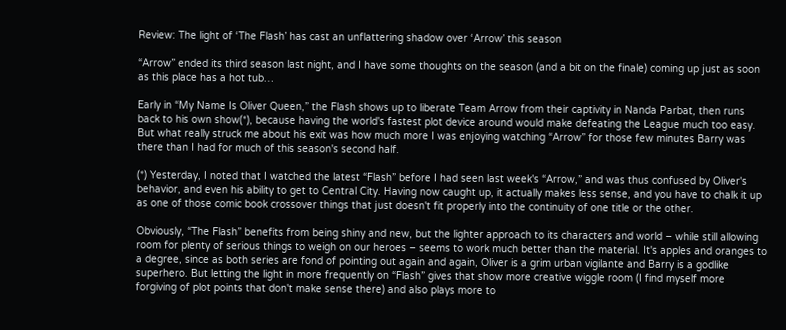Review: The light of ‘The Flash’ has cast an unflattering shadow over ‘Arrow’ this season

“Arrow” ended its third season last night, and I have some thoughts on the season (and a bit on the finale) coming up just as soon as this place has a hot tub…

Early in “My Name Is Oliver Queen,” the Flash shows up to liberate Team Arrow from their captivity in Nanda Parbat, then runs back to his own show(*), because having the world's fastest plot device around would make defeating the League much too easy. But what really struck me about his exit was how much more I was enjoying watching “Arrow” for those few minutes Barry was there than I had for much of this season's second half.

(*) Yesterday, I noted that I watched the latest “Flash” before I had seen last week's “Arrow,” and was thus confused by Oliver's behavior, and even his ability to get to Central City. Having now caught up, it actually makes less sense, and you have to chalk it up as one of those comic book crossover things that just doesn't fit properly into the continuity of one title or the other.

Obviously, “The Flash” benefits from being shiny and new, but the lighter approach to its characters and world – while still allowing room for plenty of serious things to weigh on our heroes – seems to work much better than the material. It's apples and oranges to a degree, since as both series are fond of pointing out again and again, Oliver is a grim urban vigilante and Barry is a godlike superhero. But letting the light in more frequently on “Flash” gives that show more creative wiggle room (I find myself more forgiving of plot points that don't make sense there) and also plays more to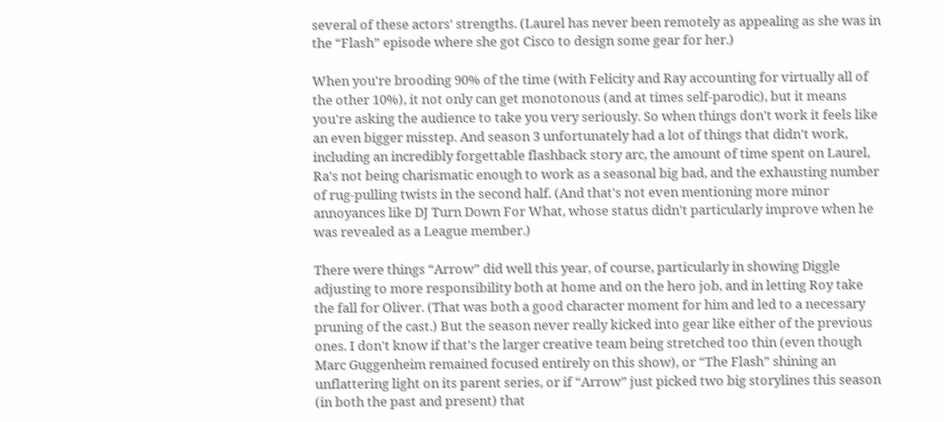several of these actors' strengths. (Laurel has never been remotely as appealing as she was in the “Flash” episode where she got Cisco to design some gear for her.)

When you're brooding 90% of the time (with Felicity and Ray accounting for virtually all of the other 10%), it not only can get monotonous (and at times self-parodic), but it means you're asking the audience to take you very seriously. So when things don't work it feels like an even bigger misstep. And season 3 unfortunately had a lot of things that didn't work, including an incredibly forgettable flashback story arc, the amount of time spent on Laurel, Ra's not being charismatic enough to work as a seasonal big bad, and the exhausting number of rug-pulling twists in the second half. (And that's not even mentioning more minor annoyances like DJ Turn Down For What, whose status didn't particularly improve when he was revealed as a League member.)

There were things “Arrow” did well this year, of course, particularly in showing Diggle adjusting to more responsibility both at home and on the hero job, and in letting Roy take the fall for Oliver. (That was both a good character moment for him and led to a necessary pruning of the cast.) But the season never really kicked into gear like either of the previous ones. I don't know if that's the larger creative team being stretched too thin (even though Marc Guggenheim remained focused entirely on this show), or “The Flash” shining an unflattering light on its parent series, or if “Arrow” just picked two big storylines this season (in both the past and present) that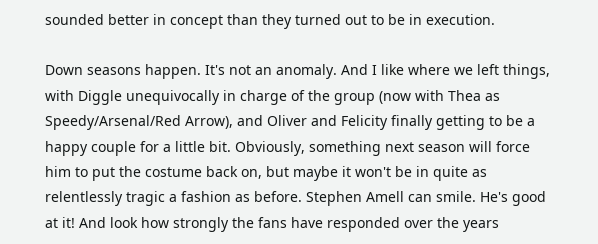sounded better in concept than they turned out to be in execution.

Down seasons happen. It's not an anomaly. And I like where we left things, with Diggle unequivocally in charge of the group (now with Thea as Speedy/Arsenal/Red Arrow), and Oliver and Felicity finally getting to be a happy couple for a little bit. Obviously, something next season will force him to put the costume back on, but maybe it won't be in quite as relentlessly tragic a fashion as before. Stephen Amell can smile. He's good at it! And look how strongly the fans have responded over the years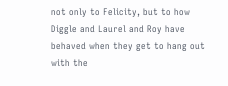not only to Felicity, but to how Diggle and Laurel and Roy have behaved when they get to hang out with the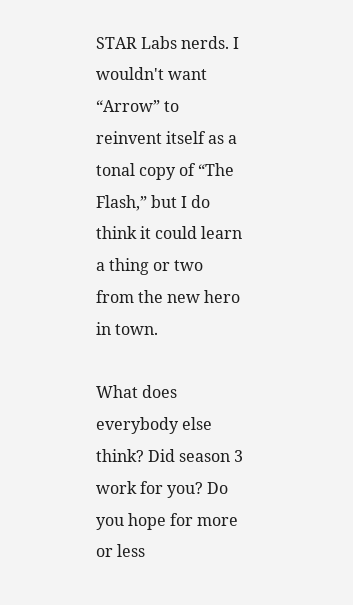STAR Labs nerds. I wouldn't want “Arrow” to reinvent itself as a tonal copy of “The Flash,” but I do think it could learn a thing or two from the new hero in town.

What does everybody else think? Did season 3 work for you? Do you hope for more or less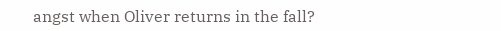angst when Oliver returns in the fall?